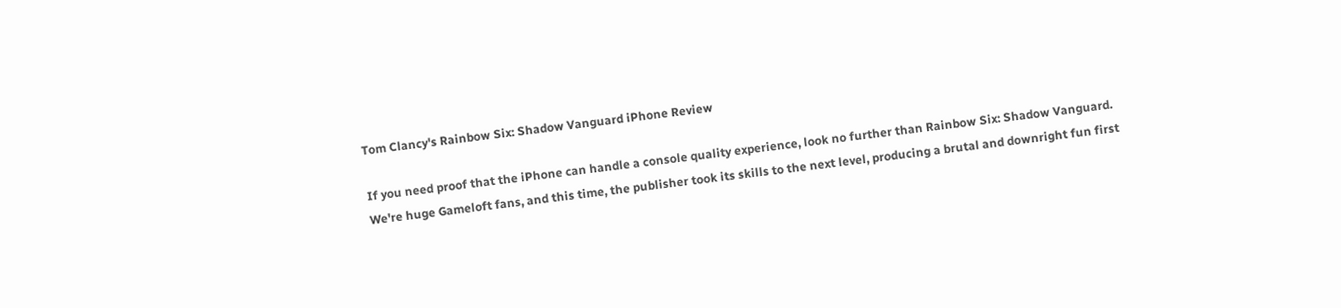Tom Clancy's Rainbow Six: Shadow Vanguard iPhone Review

If you need proof that the iPhone can handle a console quality experience, look no further than Rainbow Six: Shadow Vanguard. We're huge Gameloft fans, and this time, the publisher took its skills to the next level, producing a brutal and downright fun first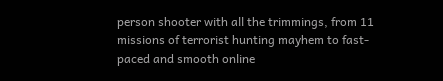person shooter with all the trimmings, from 11 missions of terrorist hunting mayhem to fast-paced and smooth online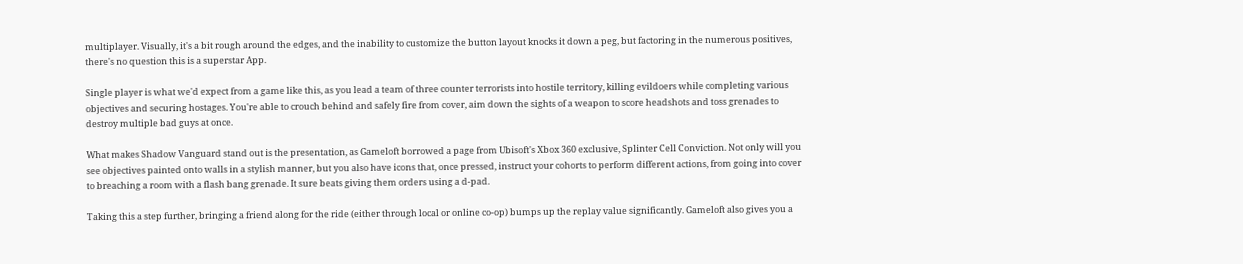multiplayer. Visually, it's a bit rough around the edges, and the inability to customize the button layout knocks it down a peg, but factoring in the numerous positives, there's no question this is a superstar App.

Single player is what we'd expect from a game like this, as you lead a team of three counter terrorists into hostile territory, killing evildoers while completing various objectives and securing hostages. You're able to crouch behind and safely fire from cover, aim down the sights of a weapon to score headshots and toss grenades to destroy multiple bad guys at once.

What makes Shadow Vanguard stand out is the presentation, as Gameloft borrowed a page from Ubisoft's Xbox 360 exclusive, Splinter Cell Conviction. Not only will you see objectives painted onto walls in a stylish manner, but you also have icons that, once pressed, instruct your cohorts to perform different actions, from going into cover to breaching a room with a flash bang grenade. It sure beats giving them orders using a d-pad.

Taking this a step further, bringing a friend along for the ride (either through local or online co-op) bumps up the replay value significantly. Gameloft also gives you a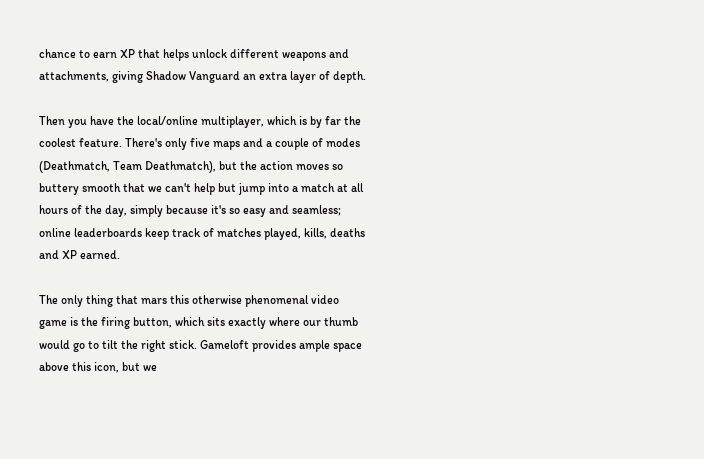chance to earn XP that helps unlock different weapons and attachments, giving Shadow Vanguard an extra layer of depth.

Then you have the local/online multiplayer, which is by far the coolest feature. There's only five maps and a couple of modes (Deathmatch, Team Deathmatch), but the action moves so buttery smooth that we can't help but jump into a match at all hours of the day, simply because it's so easy and seamless; online leaderboards keep track of matches played, kills, deaths and XP earned.

The only thing that mars this otherwise phenomenal video game is the firing button, which sits exactly where our thumb would go to tilt the right stick. Gameloft provides ample space above this icon, but we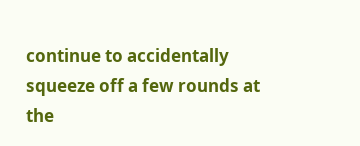continue to accidentally squeeze off a few rounds at the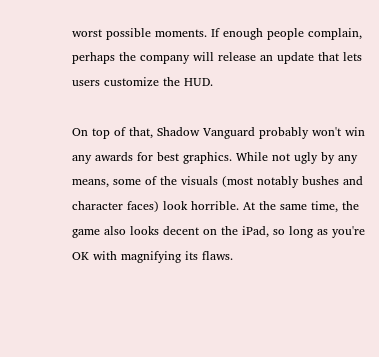worst possible moments. If enough people complain, perhaps the company will release an update that lets users customize the HUD.

On top of that, Shadow Vanguard probably won't win any awards for best graphics. While not ugly by any means, some of the visuals (most notably bushes and character faces) look horrible. At the same time, the game also looks decent on the iPad, so long as you're OK with magnifying its flaws.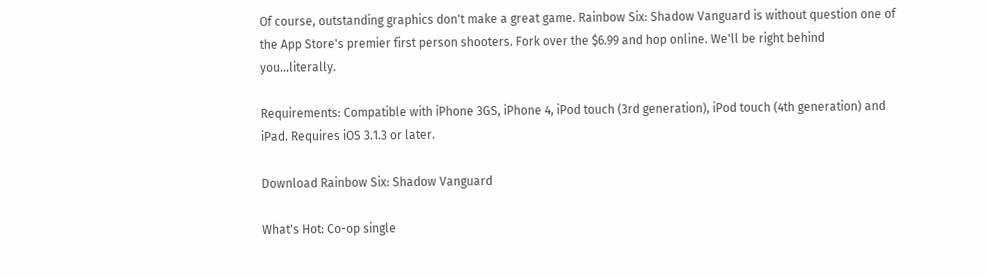Of course, outstanding graphics don't make a great game. Rainbow Six: Shadow Vanguard is without question one of the App Store's premier first person shooters. Fork over the $6.99 and hop online. We'll be right behind you...literally.

Requirements: Compatible with iPhone 3GS, iPhone 4, iPod touch (3rd generation), iPod touch (4th generation) and iPad. Requires iOS 3.1.3 or later.

Download Rainbow Six: Shadow Vanguard

What's Hot: Co-op single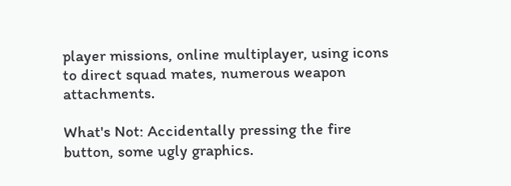player missions, online multiplayer, using icons to direct squad mates, numerous weapon attachments.

What's Not: Accidentally pressing the fire button, some ugly graphics.